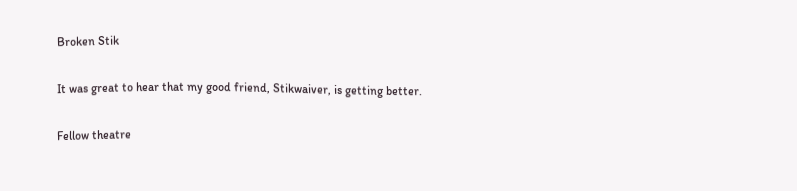Broken Stik

It was great to hear that my good friend, Stikwaiver, is getting better.

Fellow theatre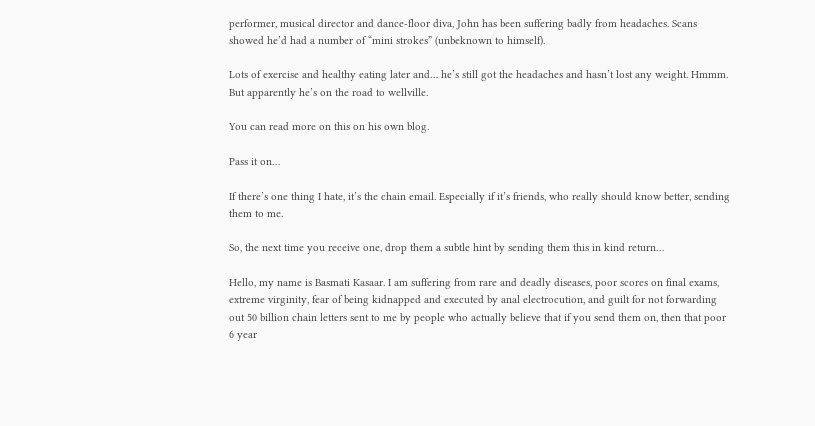performer, musical director and dance-floor diva, John has been suffering badly from headaches. Scans showed he’d had a number of “mini strokes” (unbeknown to himself).

Lots of exercise and healthy eating later and… he’s still got the headaches and hasn’t lost any weight. Hmmm. But apparently he’s on the road to wellville.

You can read more on this on his own blog.

Pass it on…

If there’s one thing I hate, it’s the chain email. Especially if it’s friends, who really should know better, sending them to me.

So, the next time you receive one, drop them a subtle hint by sending them this in kind return…

Hello, my name is Basmati Kasaar. I am suffering from rare and deadly diseases, poor scores on final exams, extreme virginity, fear of being kidnapped and executed by anal electrocution, and guilt for not forwarding out 50 billion chain letters sent to me by people who actually believe that if you send them on, then that poor 6 year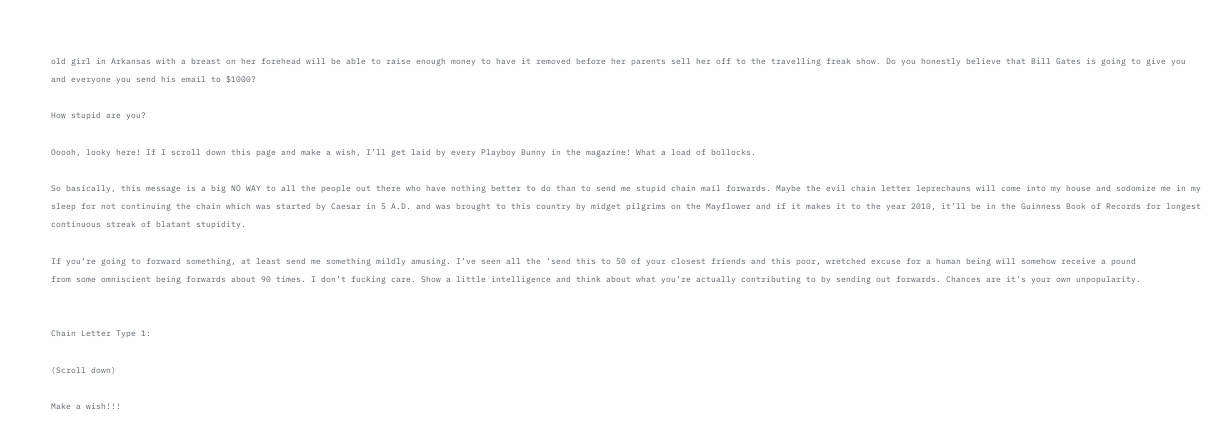old girl in Arkansas with a breast on her forehead will be able to raise enough money to have it removed before her parents sell her off to the travelling freak show. Do you honestly believe that Bill Gates is going to give you and everyone you send his email to $1000?

How stupid are you?

Ooooh, looky here! If I scroll down this page and make a wish, I’ll get laid by every Playboy Bunny in the magazine! What a load of bollocks.

So basically, this message is a big NO WAY to all the people out there who have nothing better to do than to send me stupid chain mail forwards. Maybe the evil chain letter leprechauns will come into my house and sodomize me in my sleep for not continuing the chain which was started by Caesar in 5 A.D. and was brought to this country by midget pilgrims on the Mayflower and if it makes it to the year 2010, it’ll be in the Guinness Book of Records for longest continuous streak of blatant stupidity.

If you’re going to forward something, at least send me something mildly amusing. I’ve seen all the ‘send this to 50 of your closest friends and this poor, wretched excuse for a human being will somehow receive a pound
from some omniscient being forwards about 90 times. I don’t fucking care. Show a little intelligence and think about what you’re actually contributing to by sending out forwards. Chances are it’s your own unpopularity.


Chain Letter Type 1:

(Scroll down)

Make a wish!!!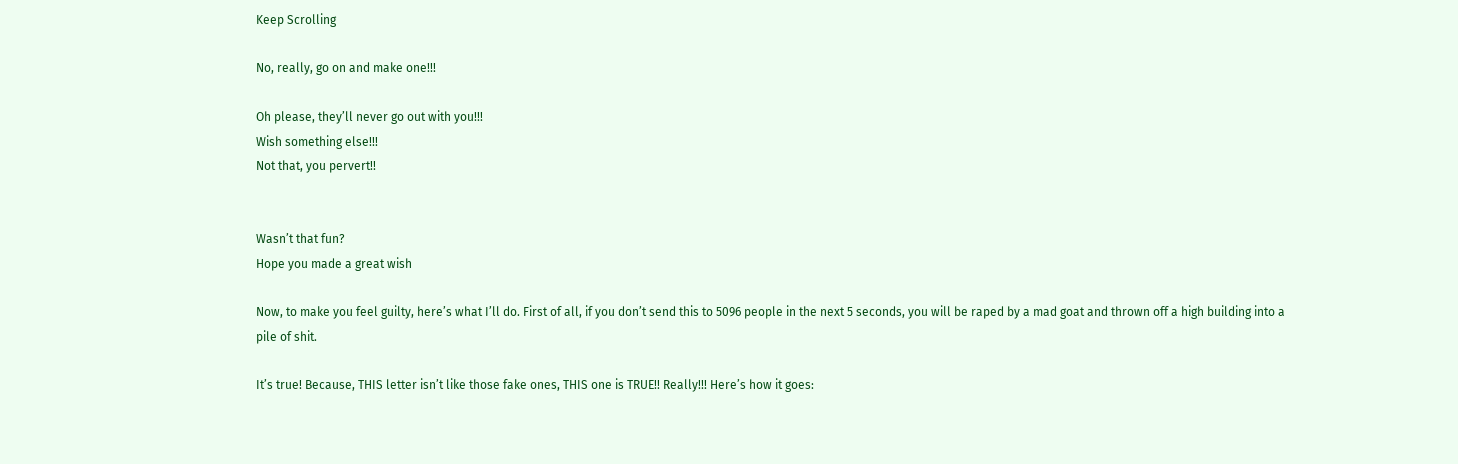Keep Scrolling

No, really, go on and make one!!!

Oh please, they’ll never go out with you!!!
Wish something else!!!
Not that, you pervert!!


Wasn’t that fun?
Hope you made a great wish

Now, to make you feel guilty, here’s what I’ll do. First of all, if you don’t send this to 5096 people in the next 5 seconds, you will be raped by a mad goat and thrown off a high building into a pile of shit.

It’s true! Because, THIS letter isn’t like those fake ones, THIS one is TRUE!! Really!!! Here’s how it goes: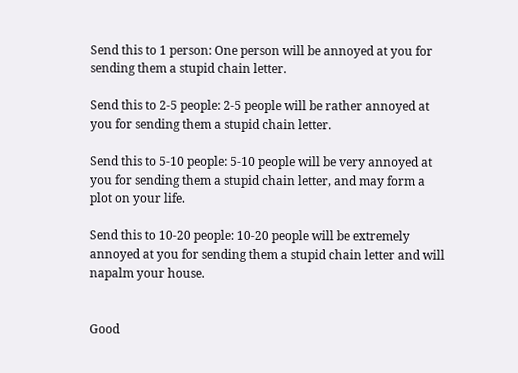Send this to 1 person: One person will be annoyed at you for sending them a stupid chain letter.

Send this to 2-5 people: 2-5 people will be rather annoyed at you for sending them a stupid chain letter.

Send this to 5-10 people: 5-10 people will be very annoyed at you for sending them a stupid chain letter, and may form a plot on your life.

Send this to 10-20 people: 10-20 people will be extremely annoyed at you for sending them a stupid chain letter and will napalm your house.


Good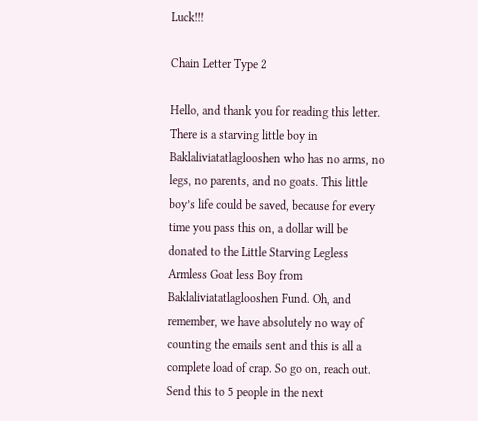Luck!!!

Chain Letter Type 2

Hello, and thank you for reading this letter. There is a starving little boy in Baklaliviatatlaglooshen who has no arms, no legs, no parents, and no goats. This little boy’s life could be saved, because for every time you pass this on, a dollar will be donated to the Little Starving Legless Armless Goat less Boy from Baklaliviatatlaglooshen Fund. Oh, and remember, we have absolutely no way of counting the emails sent and this is all a complete load of crap. So go on, reach out. Send this to 5 people in the next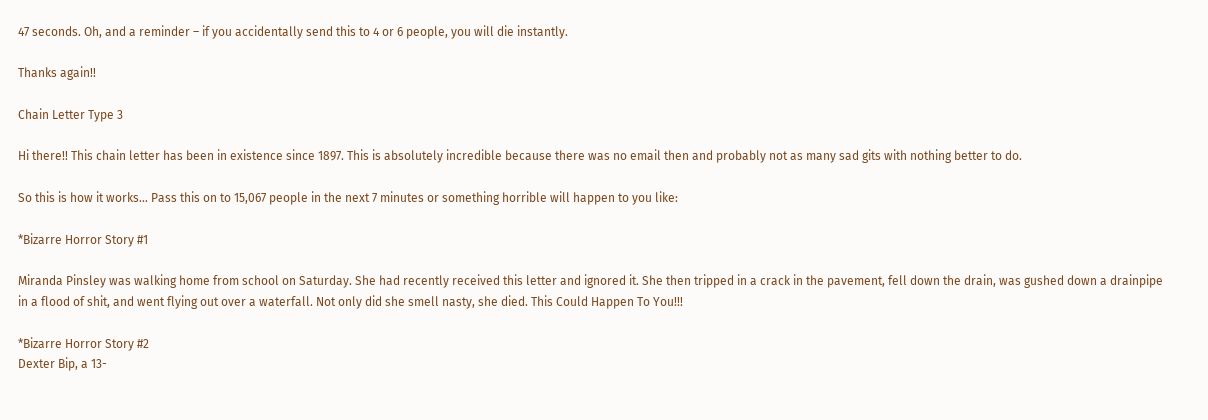47 seconds. Oh, and a reminder – if you accidentally send this to 4 or 6 people, you will die instantly.

Thanks again!!

Chain Letter Type 3

Hi there!! This chain letter has been in existence since 1897. This is absolutely incredible because there was no email then and probably not as many sad gits with nothing better to do.

So this is how it works… Pass this on to 15,067 people in the next 7 minutes or something horrible will happen to you like:

*Bizarre Horror Story #1

Miranda Pinsley was walking home from school on Saturday. She had recently received this letter and ignored it. She then tripped in a crack in the pavement, fell down the drain, was gushed down a drainpipe in a flood of shit, and went flying out over a waterfall. Not only did she smell nasty, she died. This Could Happen To You!!!

*Bizarre Horror Story #2
Dexter Bip, a 13-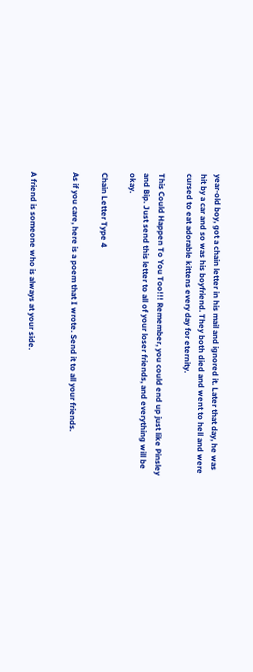year-old boy, got a chain letter in his mail and ignored it. Later that day, he was hit by a car and so was his boyfriend. They both died and went to hell and were cursed to eat adorable kittens every day for eternity.

This Could Happen To You Too!!! Remember, you could end up just like Pinsley and Bip. Just send this letter to all of your loser friends, and everything will be okay.

Chain Letter Type 4

As if you care, here is a poem that I wrote. Send it to all your friends.


A friend is someone who is always at your side.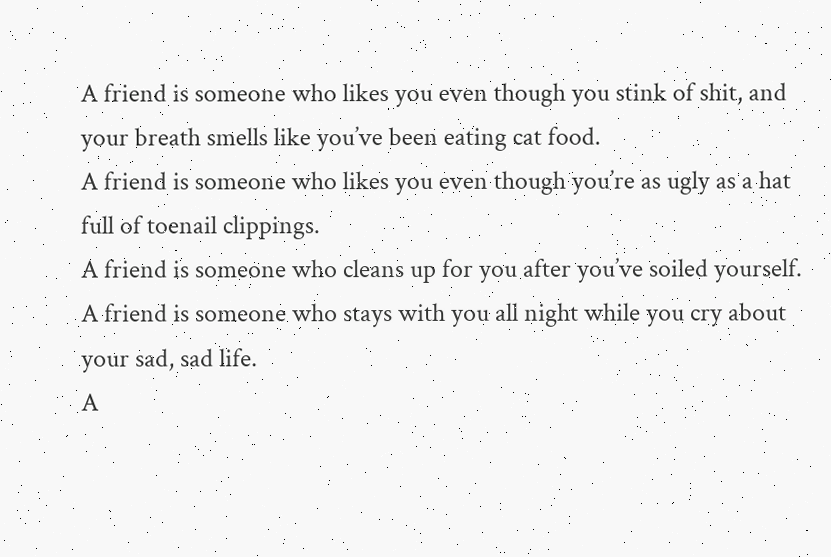A friend is someone who likes you even though you stink of shit, and your breath smells like you’ve been eating cat food.
A friend is someone who likes you even though you’re as ugly as a hat full of toenail clippings.
A friend is someone who cleans up for you after you’ve soiled yourself.
A friend is someone who stays with you all night while you cry about your sad, sad life.
A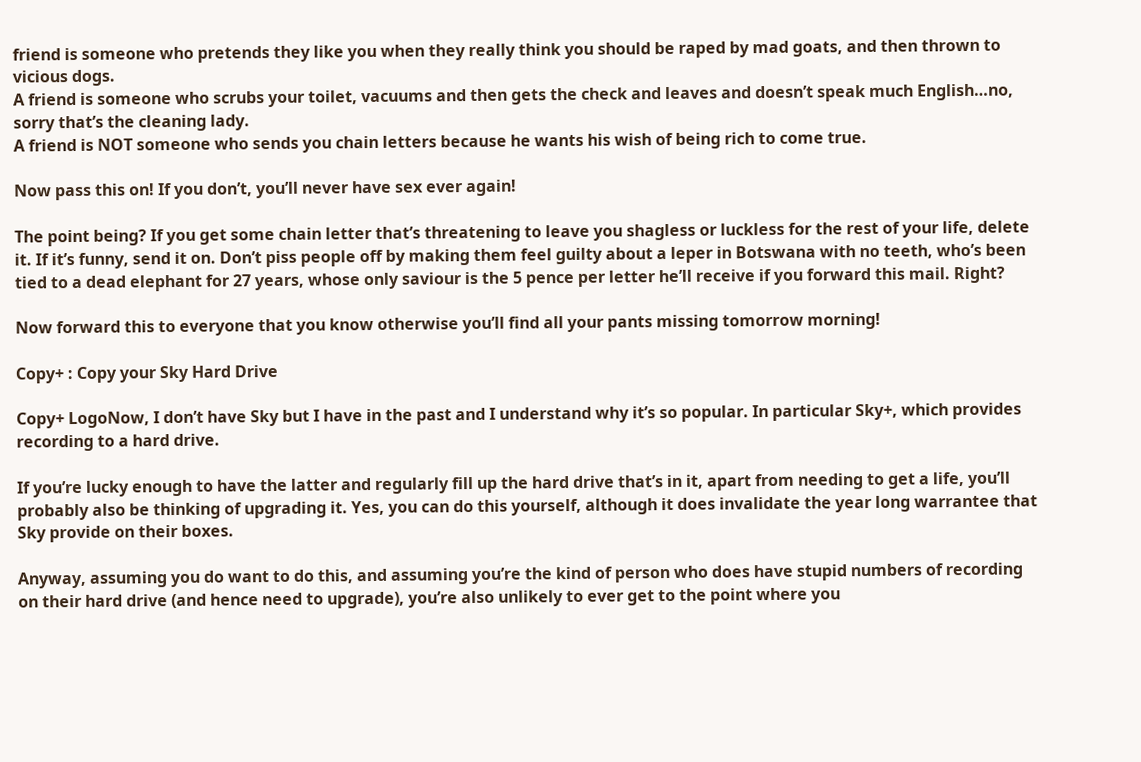friend is someone who pretends they like you when they really think you should be raped by mad goats, and then thrown to vicious dogs.
A friend is someone who scrubs your toilet, vacuums and then gets the check and leaves and doesn’t speak much English…no, sorry that’s the cleaning lady.
A friend is NOT someone who sends you chain letters because he wants his wish of being rich to come true.

Now pass this on! If you don’t, you’ll never have sex ever again!

The point being? If you get some chain letter that’s threatening to leave you shagless or luckless for the rest of your life, delete it. If it’s funny, send it on. Don’t piss people off by making them feel guilty about a leper in Botswana with no teeth, who’s been tied to a dead elephant for 27 years, whose only saviour is the 5 pence per letter he’ll receive if you forward this mail. Right?

Now forward this to everyone that you know otherwise you’ll find all your pants missing tomorrow morning!

Copy+ : Copy your Sky Hard Drive

Copy+ LogoNow, I don’t have Sky but I have in the past and I understand why it’s so popular. In particular Sky+, which provides recording to a hard drive.

If you’re lucky enough to have the latter and regularly fill up the hard drive that’s in it, apart from needing to get a life, you’ll probably also be thinking of upgrading it. Yes, you can do this yourself, although it does invalidate the year long warrantee that Sky provide on their boxes.

Anyway, assuming you do want to do this, and assuming you’re the kind of person who does have stupid numbers of recording on their hard drive (and hence need to upgrade), you’re also unlikely to ever get to the point where you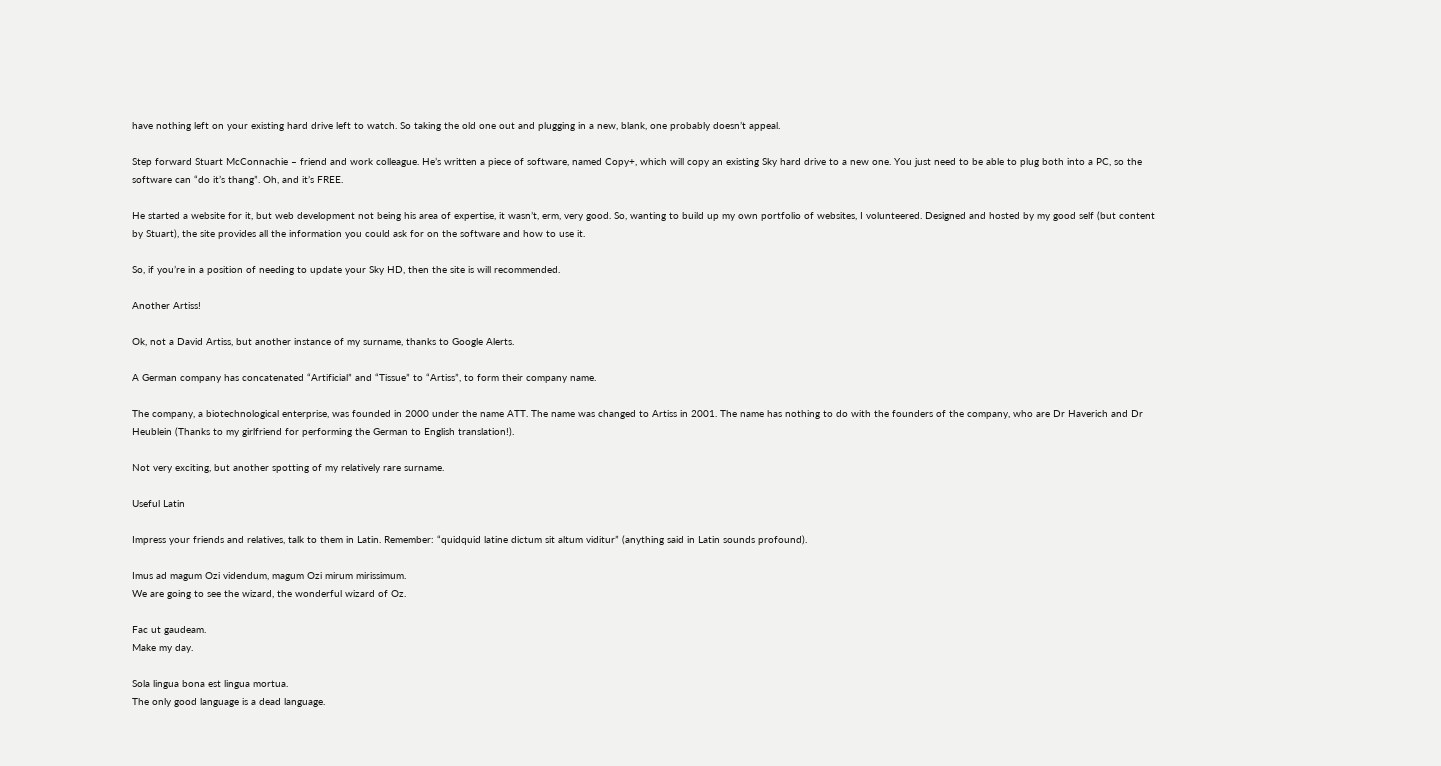have nothing left on your existing hard drive left to watch. So taking the old one out and plugging in a new, blank, one probably doesn’t appeal.

Step forward Stuart McConnachie – friend and work colleague. He’s written a piece of software, named Copy+, which will copy an existing Sky hard drive to a new one. You just need to be able to plug both into a PC, so the software can “do it’s thang”. Oh, and it’s FREE.

He started a website for it, but web development not being his area of expertise, it wasn’t, erm, very good. So, wanting to build up my own portfolio of websites, I volunteered. Designed and hosted by my good self (but content by Stuart), the site provides all the information you could ask for on the software and how to use it.

So, if you’re in a position of needing to update your Sky HD, then the site is will recommended.

Another Artiss!

Ok, not a David Artiss, but another instance of my surname, thanks to Google Alerts.

A German company has concatenated “Artificial” and “Tissue” to “Artiss”, to form their company name.

The company, a biotechnological enterprise, was founded in 2000 under the name ATT. The name was changed to Artiss in 2001. The name has nothing to do with the founders of the company, who are Dr Haverich and Dr Heublein (Thanks to my girlfriend for performing the German to English translation!).

Not very exciting, but another spotting of my relatively rare surname.

Useful Latin

Impress your friends and relatives, talk to them in Latin. Remember: “quidquid latine dictum sit altum viditur” (anything said in Latin sounds profound).

Imus ad magum Ozi videndum, magum Ozi mirum mirissimum.
We are going to see the wizard, the wonderful wizard of Oz.

Fac ut gaudeam.
Make my day.

Sola lingua bona est lingua mortua.
The only good language is a dead language.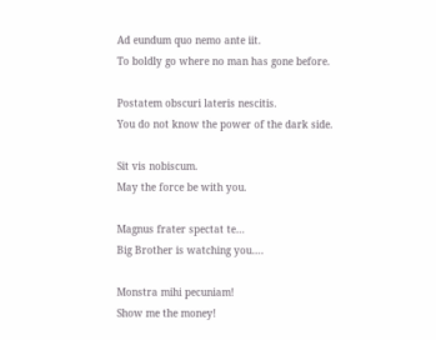Ad eundum quo nemo ante iit.
To boldly go where no man has gone before.

Postatem obscuri lateris nescitis.
You do not know the power of the dark side.

Sit vis nobiscum.
May the force be with you.

Magnus frater spectat te…
Big Brother is watching you….

Monstra mihi pecuniam!
Show me the money!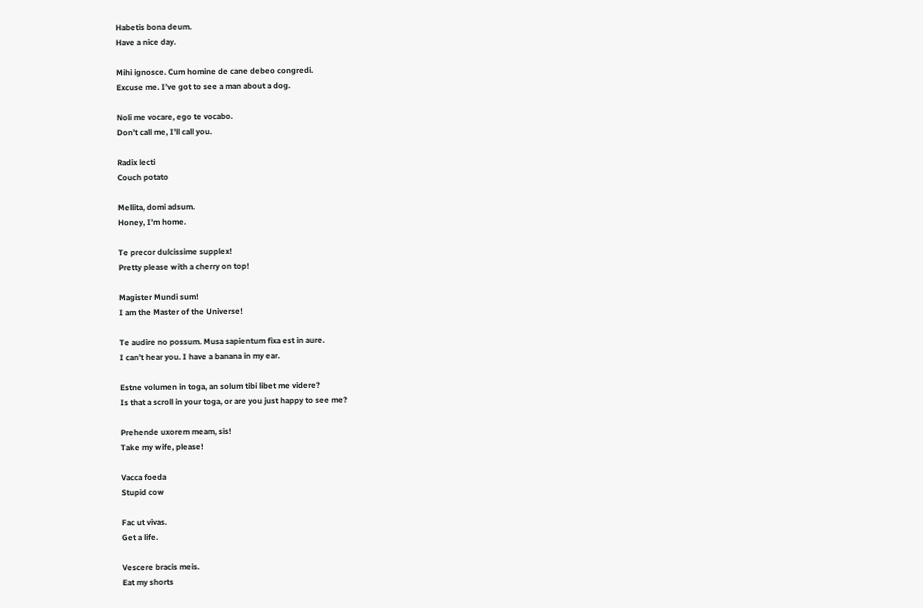Habetis bona deum.
Have a nice day.

Mihi ignosce. Cum homine de cane debeo congredi.
Excuse me. I’ve got to see a man about a dog.

Noli me vocare, ego te vocabo.
Don’t call me, I’ll call you.

Radix lecti
Couch potato

Mellita, domi adsum.
Honey, I’m home.

Te precor dulcissime supplex!
Pretty please with a cherry on top!

Magister Mundi sum!
I am the Master of the Universe!

Te audire no possum. Musa sapientum fixa est in aure.
I can’t hear you. I have a banana in my ear.

Estne volumen in toga, an solum tibi libet me videre?
Is that a scroll in your toga, or are you just happy to see me?

Prehende uxorem meam, sis!
Take my wife, please!

Vacca foeda
Stupid cow

Fac ut vivas.
Get a life.

Vescere bracis meis.
Eat my shorts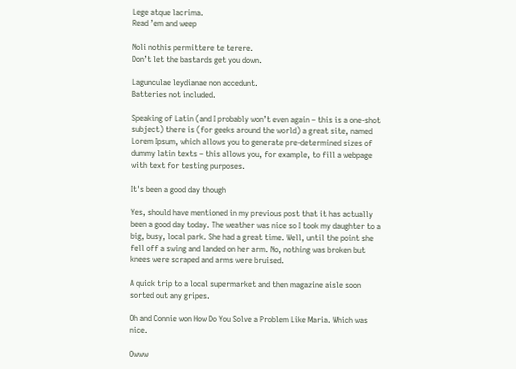Lege atque lacrima.
Read ’em and weep

Noli nothis permittere te terere.
Don’t let the bastards get you down.

Lagunculae leydianae non accedunt.
Batteries not included.

Speaking of Latin (and I probably won’t even again – this is a one-shot subject) there is (for geeks around the world) a great site, named Lorem Ipsum, which allows you to generate pre-determined sizes of dummy latin texts – this allows you, for example, to fill a webpage with text for testing purposes.

It's been a good day though

Yes, should have mentioned in my previous post that it has actually been a good day today. The weather was nice so I took my daughter to a big, busy, local park. She had a great time. Well, until the point she fell off a swing and landed on her arm. No, nothing was broken but knees were scraped and arms were bruised.

A quick trip to a local supermarket and then magazine aisle soon sorted out any gripes.

Oh and Connie won How Do You Solve a Problem Like Maria. Which was nice.

Owww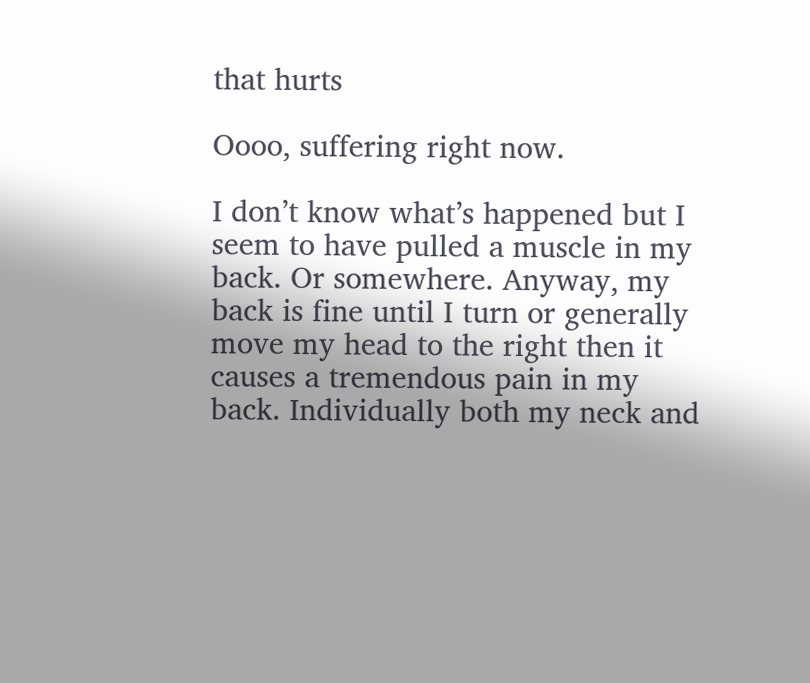that hurts

Oooo, suffering right now.

I don’t know what’s happened but I seem to have pulled a muscle in my back. Or somewhere. Anyway, my back is fine until I turn or generally move my head to the right then it causes a tremendous pain in my back. Individually both my neck and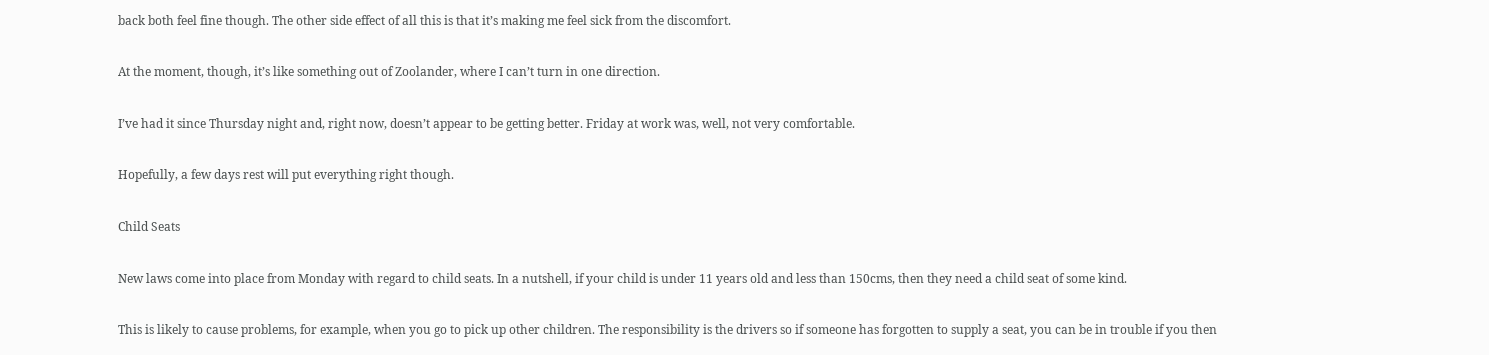back both feel fine though. The other side effect of all this is that it’s making me feel sick from the discomfort.

At the moment, though, it’s like something out of Zoolander, where I can’t turn in one direction.

I’ve had it since Thursday night and, right now, doesn’t appear to be getting better. Friday at work was, well, not very comfortable.

Hopefully, a few days rest will put everything right though.

Child Seats

New laws come into place from Monday with regard to child seats. In a nutshell, if your child is under 11 years old and less than 150cms, then they need a child seat of some kind.

This is likely to cause problems, for example, when you go to pick up other children. The responsibility is the drivers so if someone has forgotten to supply a seat, you can be in trouble if you then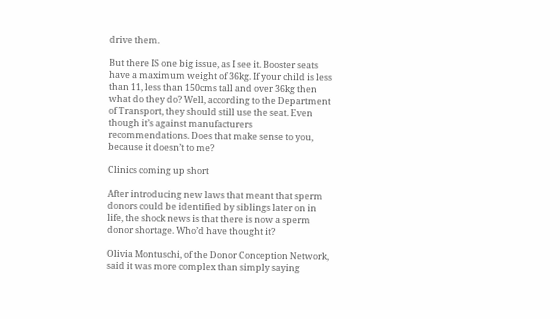drive them.

But there IS one big issue, as I see it. Booster seats have a maximum weight of 36kg. If your child is less than 11, less than 150cms tall and over 36kg then what do they do? Well, according to the Department of Transport, they should still use the seat. Even though it’s against manufacturers recommendations. Does that make sense to you, because it doesn’t to me?

Clinics coming up short

After introducing new laws that meant that sperm donors could be identified by siblings later on in life, the shock news is that there is now a sperm donor shortage. Who’d have thought it?

Olivia Montuschi, of the Donor Conception Network, said it was more complex than simply saying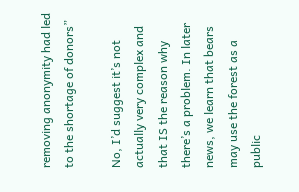removing anonymity had led to the shortage of donors”

No, I’d suggest it’s not actually very complex and that IS the reason why there’s a problem. In later news, we learn that bears may use the forest as a public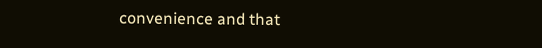convenience and that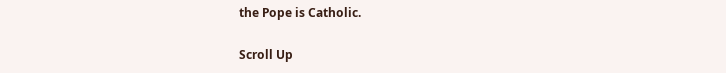the Pope is Catholic.

Scroll Up